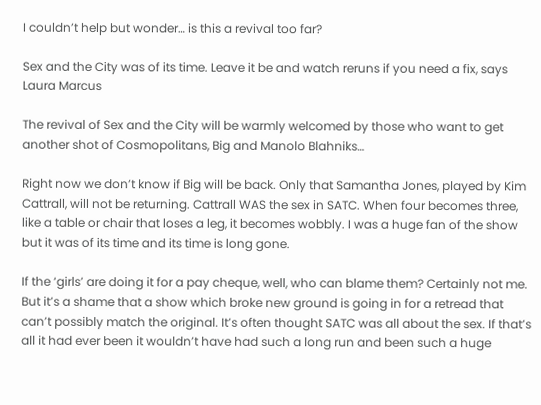I couldn’t help but wonder… is this a revival too far?

Sex and the City was of its time. Leave it be and watch reruns if you need a fix, says Laura Marcus

The revival of Sex and the City will be warmly welcomed by those who want to get another shot of Cosmopolitans, Big and Manolo Blahniks…

Right now we don’t know if Big will be back. Only that Samantha Jones, played by Kim Cattrall, will not be returning. Cattrall WAS the sex in SATC. When four becomes three, like a table or chair that loses a leg, it becomes wobbly. I was a huge fan of the show but it was of its time and its time is long gone.

If the ‘girls’ are doing it for a pay cheque, well, who can blame them? Certainly not me. But it’s a shame that a show which broke new ground is going in for a retread that can’t possibly match the original. It’s often thought SATC was all about the sex. If that’s all it had ever been it wouldn’t have had such a long run and been such a huge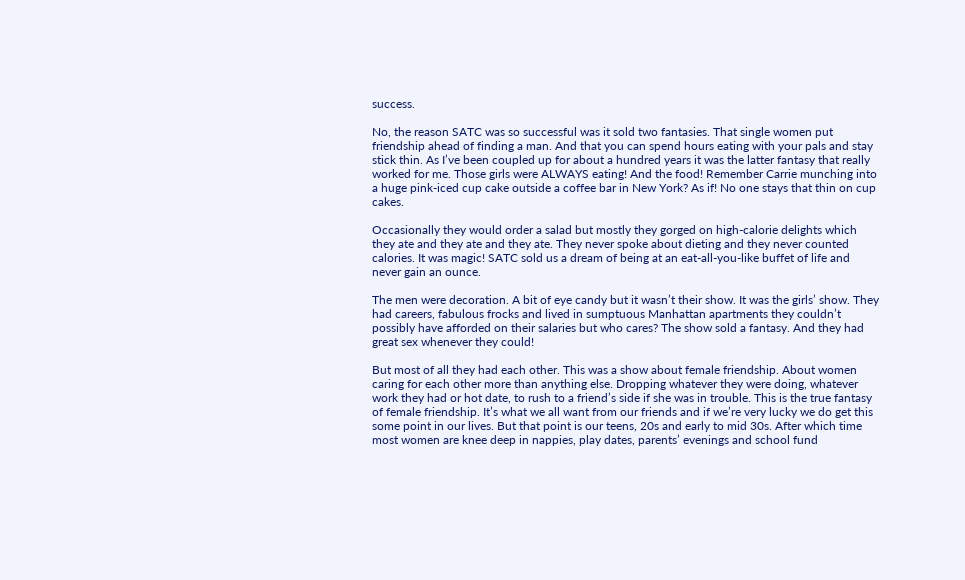success.

No, the reason SATC was so successful was it sold two fantasies. That single women put friendship ahead of finding a man. And that you can spend hours eating with your pals and stay stick thin. As I’ve been coupled up for about a hundred years it was the latter fantasy that really worked for me. Those girls were ALWAYS eating! And the food! Remember Carrie munching into a huge pink-iced cup cake outside a coffee bar in New York? As if! No one stays that thin on cup cakes.

Occasionally they would order a salad but mostly they gorged on high-calorie delights which they ate and they ate and they ate. They never spoke about dieting and they never counted calories. It was magic! SATC sold us a dream of being at an eat-all-you-like buffet of life and never gain an ounce.

The men were decoration. A bit of eye candy but it wasn’t their show. It was the girls’ show. They had careers, fabulous frocks and lived in sumptuous Manhattan apartments they couldn’t possibly have afforded on their salaries but who cares? The show sold a fantasy. And they had great sex whenever they could!

But most of all they had each other. This was a show about female friendship. About women caring for each other more than anything else. Dropping whatever they were doing, whatever work they had or hot date, to rush to a friend’s side if she was in trouble. This is the true fantasy of female friendship. It’s what we all want from our friends and if we’re very lucky we do get this some point in our lives. But that point is our teens, 20s and early to mid 30s. After which time most women are knee deep in nappies, play dates, parents’ evenings and school fund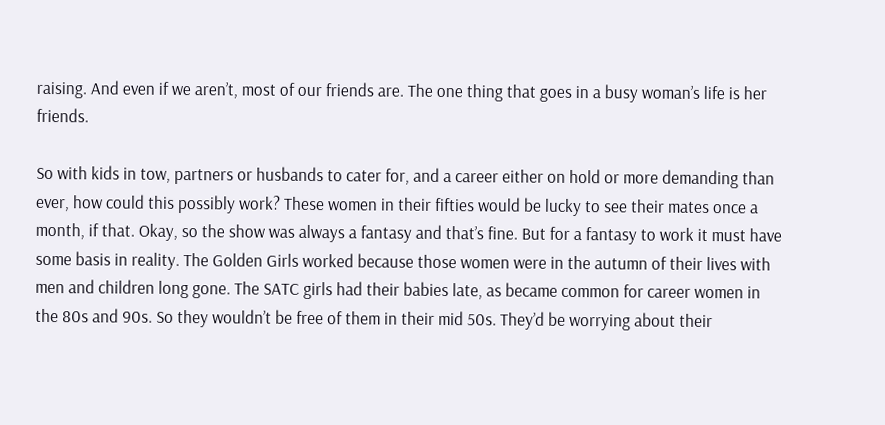raising. And even if we aren’t, most of our friends are. The one thing that goes in a busy woman’s life is her friends.

So with kids in tow, partners or husbands to cater for, and a career either on hold or more demanding than ever, how could this possibly work? These women in their fifties would be lucky to see their mates once a month, if that. Okay, so the show was always a fantasy and that’s fine. But for a fantasy to work it must have some basis in reality. The Golden Girls worked because those women were in the autumn of their lives with men and children long gone. The SATC girls had their babies late, as became common for career women in the 80s and 90s. So they wouldn’t be free of them in their mid 50s. They’d be worrying about their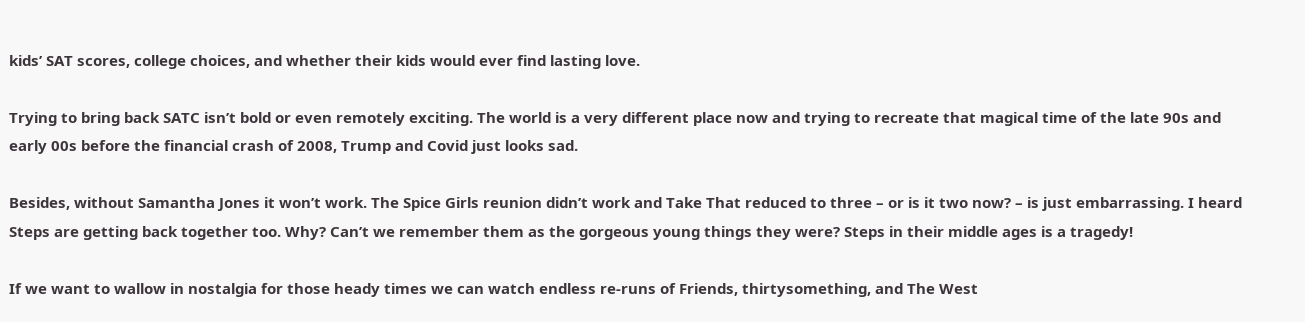kids’ SAT scores, college choices, and whether their kids would ever find lasting love.

Trying to bring back SATC isn’t bold or even remotely exciting. The world is a very different place now and trying to recreate that magical time of the late 90s and early 00s before the financial crash of 2008, Trump and Covid just looks sad.

Besides, without Samantha Jones it won’t work. The Spice Girls reunion didn’t work and Take That reduced to three – or is it two now? – is just embarrassing. I heard Steps are getting back together too. Why? Can’t we remember them as the gorgeous young things they were? Steps in their middle ages is a tragedy!

If we want to wallow in nostalgia for those heady times we can watch endless re-runs of Friends, thirtysomething, and The West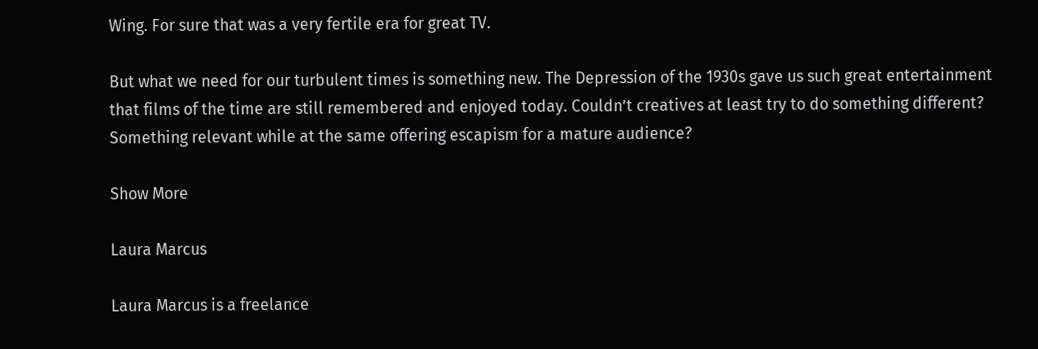Wing. For sure that was a very fertile era for great TV.

But what we need for our turbulent times is something new. The Depression of the 1930s gave us such great entertainment that films of the time are still remembered and enjoyed today. Couldn’t creatives at least try to do something different? Something relevant while at the same offering escapism for a mature audience?

Show More

Laura Marcus

Laura Marcus is a freelance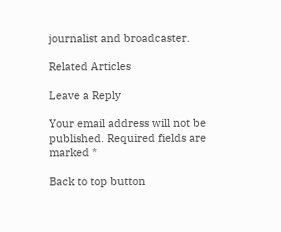journalist and broadcaster.

Related Articles

Leave a Reply

Your email address will not be published. Required fields are marked *

Back to top button